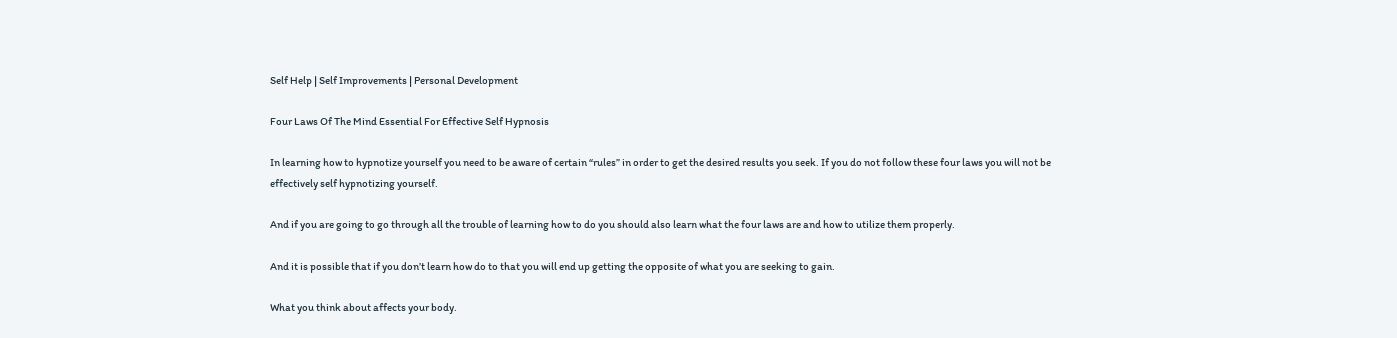Self Help | Self Improvements | Personal Development

Four Laws Of The Mind Essential For Effective Self Hypnosis

In learning how to hypnotize yourself you need to be aware of certain “rules” in order to get the desired results you seek. If you do not follow these four laws you will not be effectively self hypnotizing yourself.

And if you are going to go through all the trouble of learning how to do you should also learn what the four laws are and how to utilize them properly.

And it is possible that if you don’t learn how do to that you will end up getting the opposite of what you are seeking to gain.

What you think about affects your body.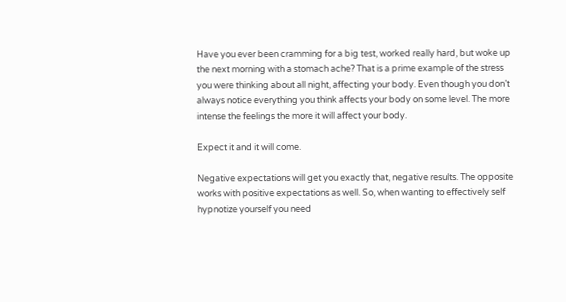Have you ever been cramming for a big test, worked really hard, but woke up the next morning with a stomach ache? That is a prime example of the stress you were thinking about all night, affecting your body. Even though you don’t always notice everything you think affects your body on some level. The more intense the feelings the more it will affect your body.

Expect it and it will come.

Negative expectations will get you exactly that, negative results. The opposite works with positive expectations as well. So, when wanting to effectively self hypnotize yourself you need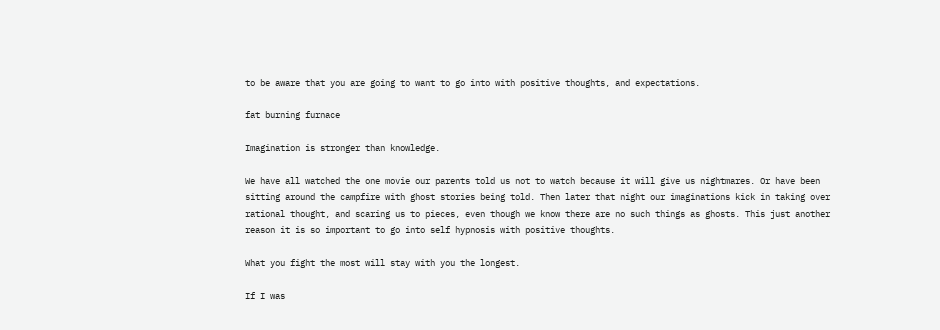to be aware that you are going to want to go into with positive thoughts, and expectations.

fat burning furnace

Imagination is stronger than knowledge.

We have all watched the one movie our parents told us not to watch because it will give us nightmares. Or have been sitting around the campfire with ghost stories being told. Then later that night our imaginations kick in taking over rational thought, and scaring us to pieces, even though we know there are no such things as ghosts. This just another reason it is so important to go into self hypnosis with positive thoughts.

What you fight the most will stay with you the longest.

If I was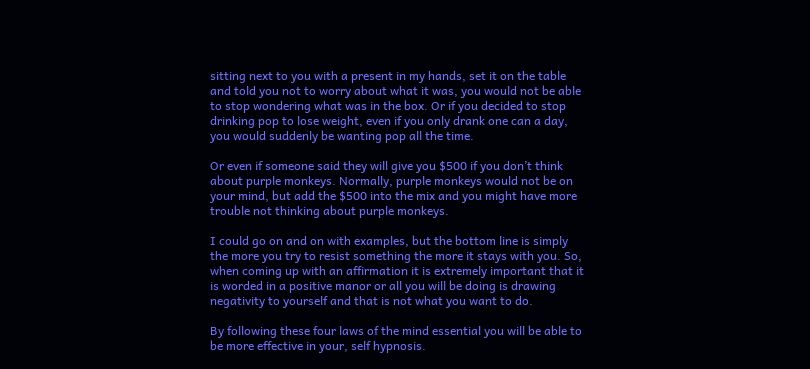sitting next to you with a present in my hands, set it on the table and told you not to worry about what it was, you would not be able to stop wondering what was in the box. Or if you decided to stop drinking pop to lose weight, even if you only drank one can a day, you would suddenly be wanting pop all the time.

Or even if someone said they will give you $500 if you don’t think about purple monkeys. Normally, purple monkeys would not be on your mind, but add the $500 into the mix and you might have more trouble not thinking about purple monkeys.

I could go on and on with examples, but the bottom line is simply the more you try to resist something the more it stays with you. So, when coming up with an affirmation it is extremely important that it is worded in a positive manor or all you will be doing is drawing negativity to yourself and that is not what you want to do.

By following these four laws of the mind essential you will be able to be more effective in your, self hypnosis.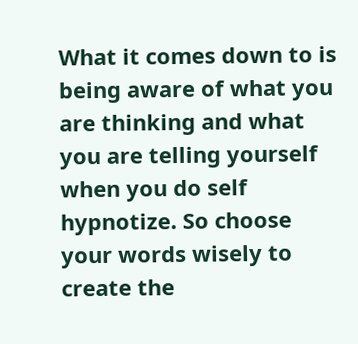What it comes down to is being aware of what you are thinking and what you are telling yourself when you do self hypnotize. So choose your words wisely to create the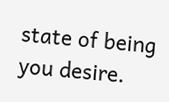state of being you desire.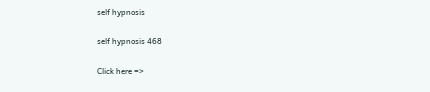self hypnosis

self hypnosis 468

Click here =>